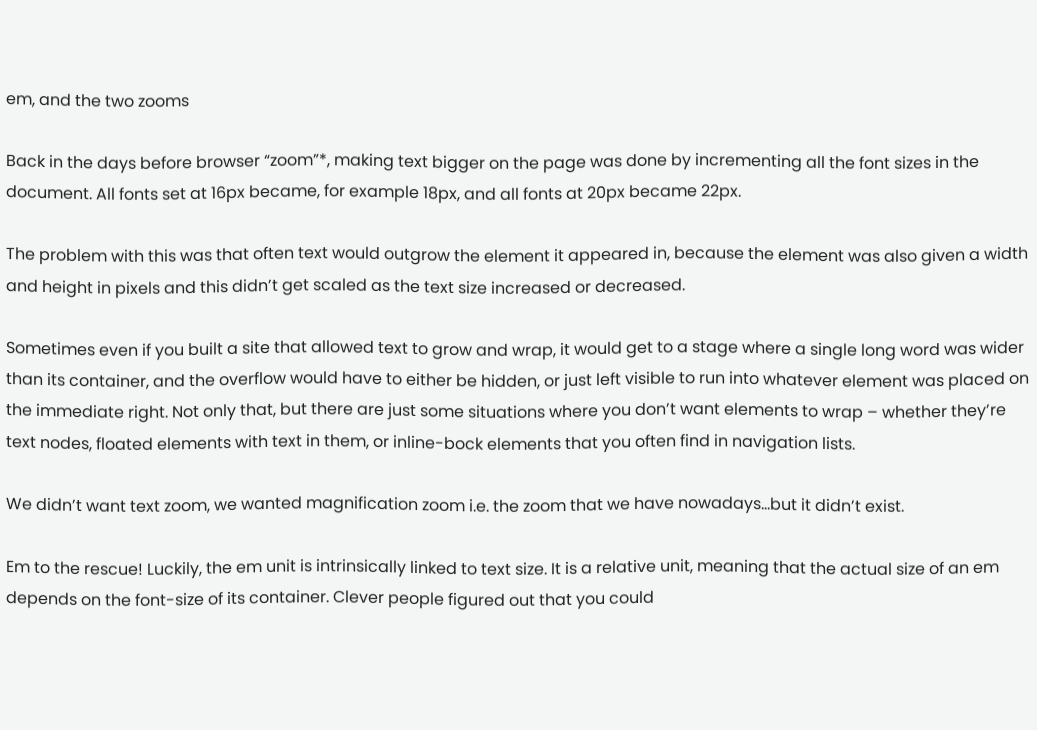em, and the two zooms

Back in the days before browser “zoom”*, making text bigger on the page was done by incrementing all the font sizes in the document. All fonts set at 16px became, for example 18px, and all fonts at 20px became 22px.

The problem with this was that often text would outgrow the element it appeared in, because the element was also given a width and height in pixels and this didn’t get scaled as the text size increased or decreased.

Sometimes even if you built a site that allowed text to grow and wrap, it would get to a stage where a single long word was wider than its container, and the overflow would have to either be hidden, or just left visible to run into whatever element was placed on the immediate right. Not only that, but there are just some situations where you don’t want elements to wrap – whether they’re text nodes, floated elements with text in them, or inline-bock elements that you often find in navigation lists.

We didn’t want text zoom, we wanted magnification zoom i.e. the zoom that we have nowadays…but it didn’t exist.

Em to the rescue! Luckily, the em unit is intrinsically linked to text size. It is a relative unit, meaning that the actual size of an em depends on the font-size of its container. Clever people figured out that you could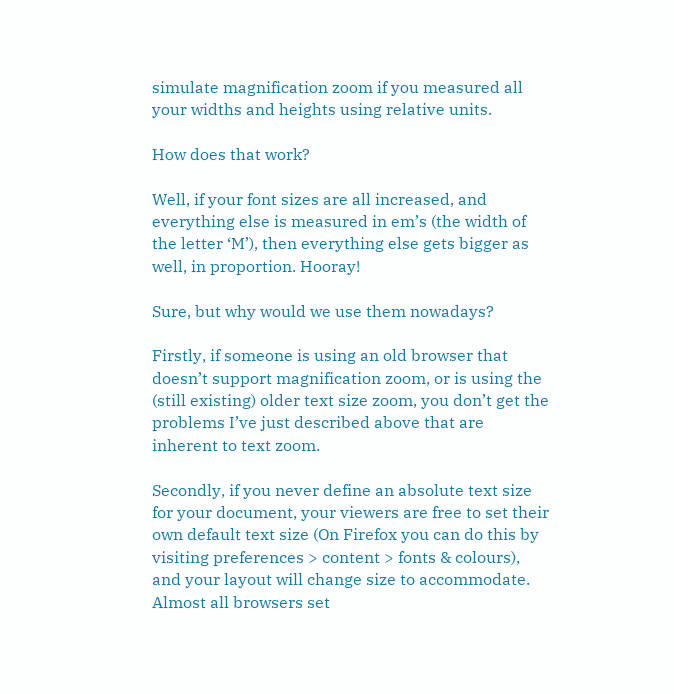simulate magnification zoom if you measured all your widths and heights using relative units.

How does that work?

Well, if your font sizes are all increased, and everything else is measured in em’s (the width of the letter ‘M’), then everything else gets bigger as well, in proportion. Hooray!

Sure, but why would we use them nowadays?

Firstly, if someone is using an old browser that doesn’t support magnification zoom, or is using the (still existing) older text size zoom, you don’t get the problems I’ve just described above that are inherent to text zoom.

Secondly, if you never define an absolute text size for your document, your viewers are free to set their own default text size (On Firefox you can do this by visiting preferences > content > fonts & colours), and your layout will change size to accommodate. Almost all browsers set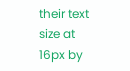their text size at 16px by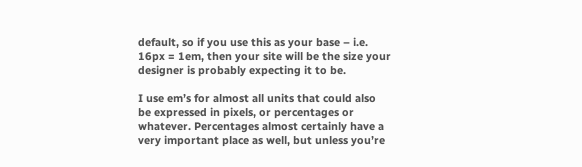default, so if you use this as your base – i.e. 16px = 1em, then your site will be the size your designer is probably expecting it to be.

I use em’s for almost all units that could also be expressed in pixels, or percentages or whatever. Percentages almost certainly have a very important place as well, but unless you’re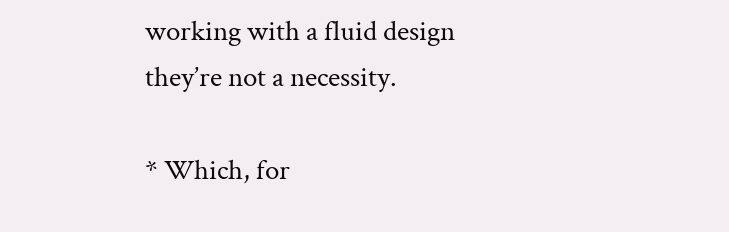working with a fluid design they’re not a necessity.

* Which, for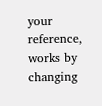your reference, works by changing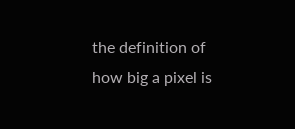the definition of how big a pixel is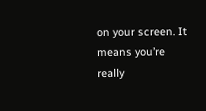on your screen. It means you’re really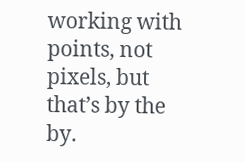working with points, not pixels, but that’s by the by.